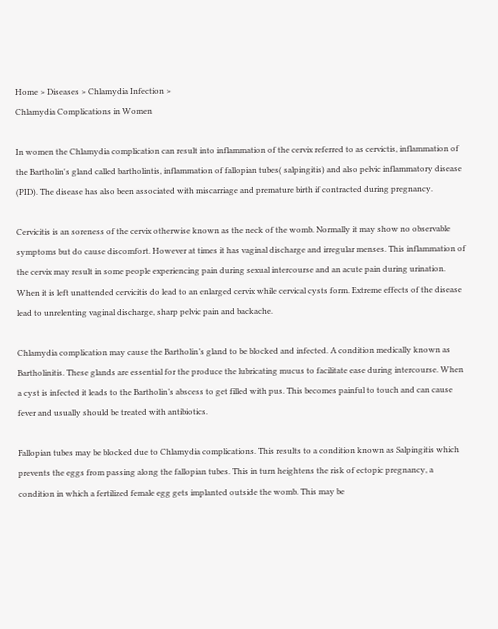Home > Diseases > Chlamydia Infection >
Chlamydia Complications in Women

In women the Chlamydia complication can result into inflammation of the cervix referred to as cervictis, inflammation of the Bartholin's gland called bartholintis, inflammation of fallopian tubes( salpingitis) and also pelvic inflammatory disease (PID). The disease has also been associated with miscarriage and premature birth if contracted during pregnancy.

Cervicitis is an soreness of the cervix otherwise known as the neck of the womb. Normally it may show no observable symptoms but do cause discomfort. However at times it has vaginal discharge and irregular menses. This inflammation of the cervix may result in some people experiencing pain during sexual intercourse and an acute pain during urination. When it is left unattended cervicitis do lead to an enlarged cervix while cervical cysts form. Extreme effects of the disease lead to unrelenting vaginal discharge, sharp pelvic pain and backache.

Chlamydia complication may cause the Bartholin’s gland to be blocked and infected. A condition medically known as Bartholinitis. These glands are essential for the produce the lubricating mucus to facilitate ease during intercourse. When a cyst is infected it leads to the Bartholin’s abscess to get filled with pus. This becomes painful to touch and can cause fever and usually should be treated with antibiotics.

Fallopian tubes may be blocked due to Chlamydia complications. This results to a condition known as Salpingitis which prevents the eggs from passing along the fallopian tubes. This in turn heightens the risk of ectopic pregnancy, a condition in which a fertilized female egg gets implanted outside the womb. This may be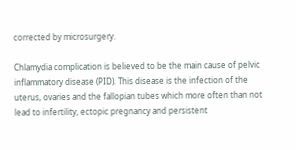corrected by microsurgery.

Chlamydia complication is believed to be the main cause of pelvic inflammatory disease (PID). This disease is the infection of the uterus, ovaries and the fallopian tubes which more often than not lead to infertility, ectopic pregnancy and persistent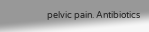pelvic pain. Antibiotics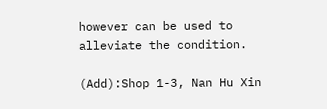however can be used to alleviate the condition.

(Add):Shop 1-3, Nan Hu Xin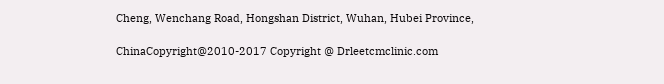Cheng, Wenchang Road, Hongshan District, Wuhan, Hubei Province,

ChinaCopyright@2010-2017 Copyright @ Drleetcmclinic.com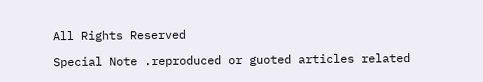All Rights Reserved

Special Note .reproduced or guoted articles related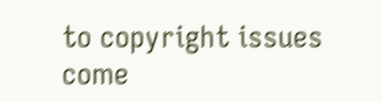to copyright issues come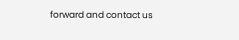forward and contact us